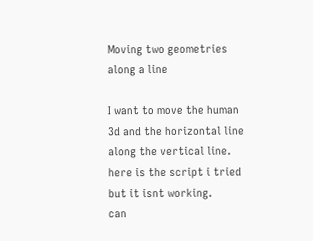Moving two geometries along a line

I want to move the human 3d and the horizontal line along the vertical line.
here is the script i tried but it isnt working.
can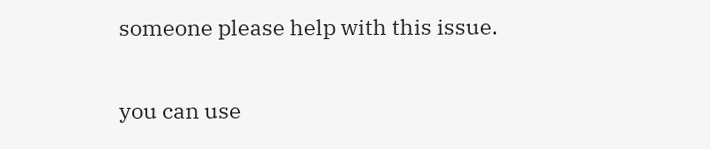someone please help with this issue.

you can use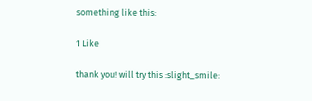something like this:

1 Like

thank you! will try this :slight_smile: